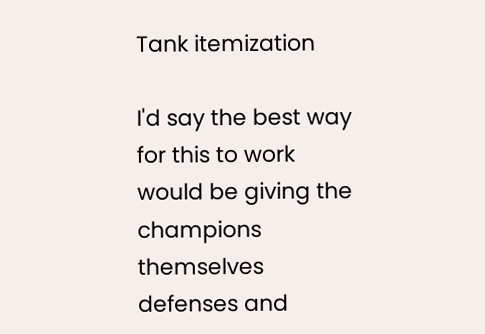Tank itemization

I'd say the best way for this to work would be giving the champions themselves defenses and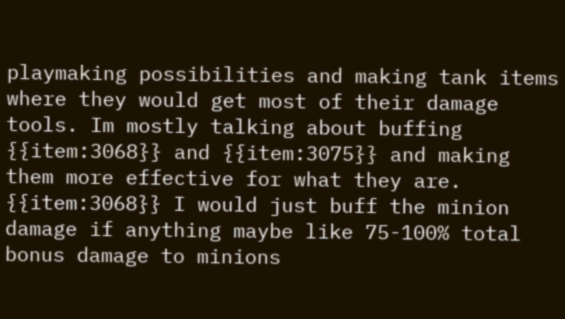playmaking possibilities and making tank items where they would get most of their damage tools. Im mostly talking about buffing {{item:3068}} and {{item:3075}} and making them more effective for what they are. {{item:3068}} I would just buff the minion damage if anything maybe like 75-100% total bonus damage to minions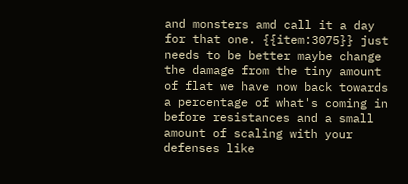and monsters amd call it a day for that one. {{item:3075}} just needs to be better maybe change the damage from the tiny amount of flat we have now back towards a percentage of what's coming in before resistances and a small amount of scaling with your defenses like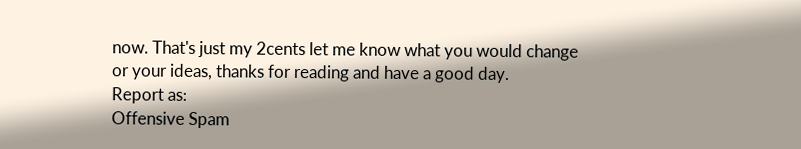now. That's just my 2cents let me know what you would change or your ideas, thanks for reading and have a good day.
Report as:
Offensive Spam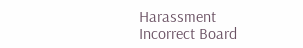Harassment Incorrect Board